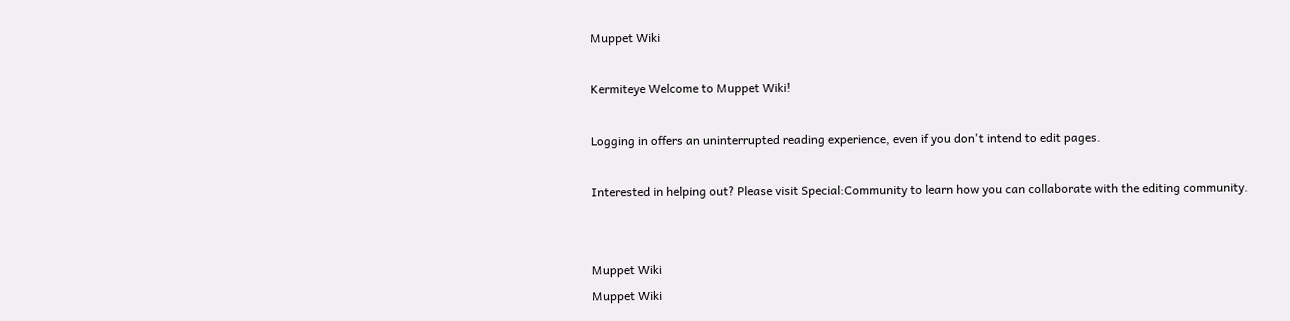Muppet Wiki

Kermiteye Welcome to Muppet Wiki!

Logging in offers an uninterrupted reading experience, even if you don't intend to edit pages.

Interested in helping out? Please visit Special:Community to learn how you can collaborate with the editing community.


Muppet Wiki
Muppet Wiki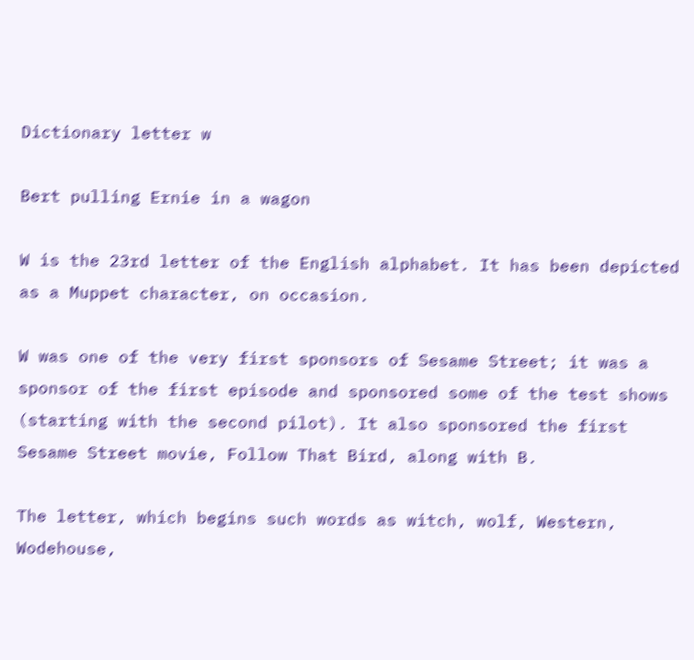Dictionary letter w

Bert pulling Ernie in a wagon

W is the 23rd letter of the English alphabet. It has been depicted as a Muppet character, on occasion.

W was one of the very first sponsors of Sesame Street; it was a sponsor of the first episode and sponsored some of the test shows (starting with the second pilot). It also sponsored the first Sesame Street movie, Follow That Bird, along with B.

The letter, which begins such words as witch, wolf, Western, Wodehouse,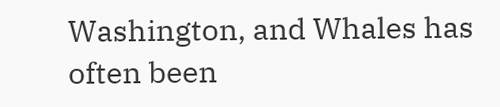Washington, and Whales has often been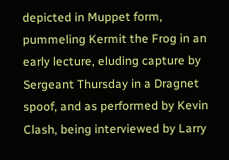depicted in Muppet form, pummeling Kermit the Frog in an early lecture, eluding capture by Sergeant Thursday in a Dragnet spoof, and as performed by Kevin Clash, being interviewed by Larry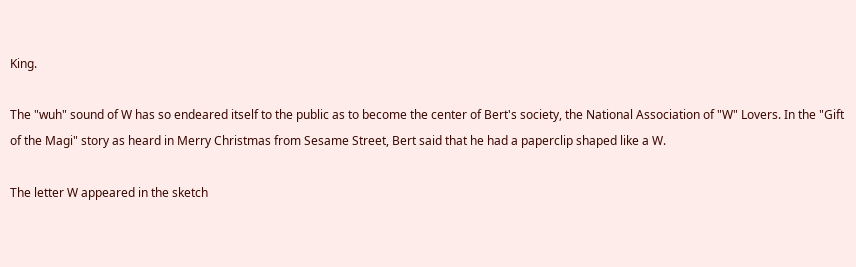King.

The "wuh" sound of W has so endeared itself to the public as to become the center of Bert's society, the National Association of "W" Lovers. In the "Gift of the Magi" story as heard in Merry Christmas from Sesame Street, Bert said that he had a paperclip shaped like a W.

The letter W appeared in the sketch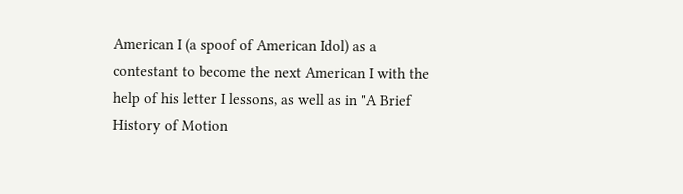American I (a spoof of American Idol) as a contestant to become the next American I with the help of his letter I lessons, as well as in "A Brief History of Motion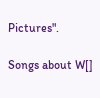Pictures".

Songs about W[]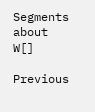Segments about W[]

Previous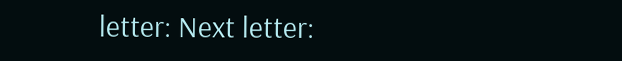letter: Next letter: